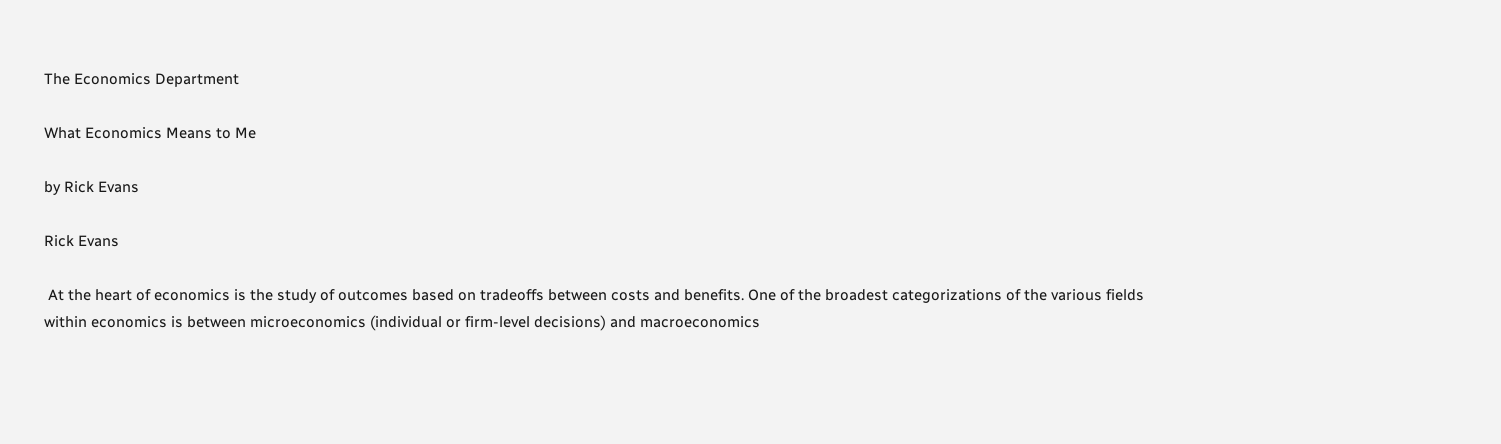The Economics Department

What Economics Means to Me

by Rick Evans

Rick Evans

 At the heart of economics is the study of outcomes based on tradeoffs between costs and benefits. One of the broadest categorizations of the various fields within economics is between microeconomics (individual or firm-level decisions) and macroeconomics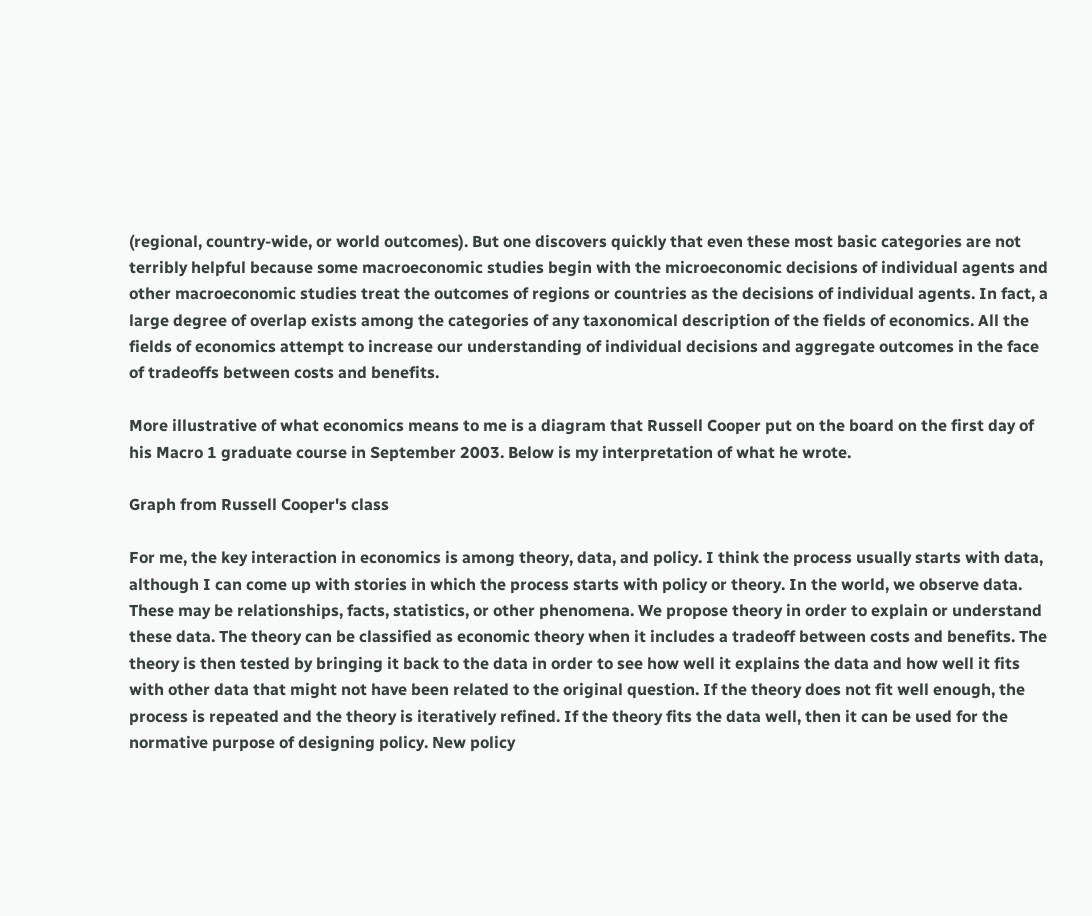(regional, country-wide, or world outcomes). But one discovers quickly that even these most basic categories are not terribly helpful because some macroeconomic studies begin with the microeconomic decisions of individual agents and other macroeconomic studies treat the outcomes of regions or countries as the decisions of individual agents. In fact, a large degree of overlap exists among the categories of any taxonomical description of the fields of economics. All the fields of economics attempt to increase our understanding of individual decisions and aggregate outcomes in the face of tradeoffs between costs and benefits.

More illustrative of what economics means to me is a diagram that Russell Cooper put on the board on the first day of his Macro 1 graduate course in September 2003. Below is my interpretation of what he wrote.

Graph from Russell Cooper's class

For me, the key interaction in economics is among theory, data, and policy. I think the process usually starts with data, although I can come up with stories in which the process starts with policy or theory. In the world, we observe data. These may be relationships, facts, statistics, or other phenomena. We propose theory in order to explain or understand these data. The theory can be classified as economic theory when it includes a tradeoff between costs and benefits. The theory is then tested by bringing it back to the data in order to see how well it explains the data and how well it fits with other data that might not have been related to the original question. If the theory does not fit well enough, the process is repeated and the theory is iteratively refined. If the theory fits the data well, then it can be used for the normative purpose of designing policy. New policy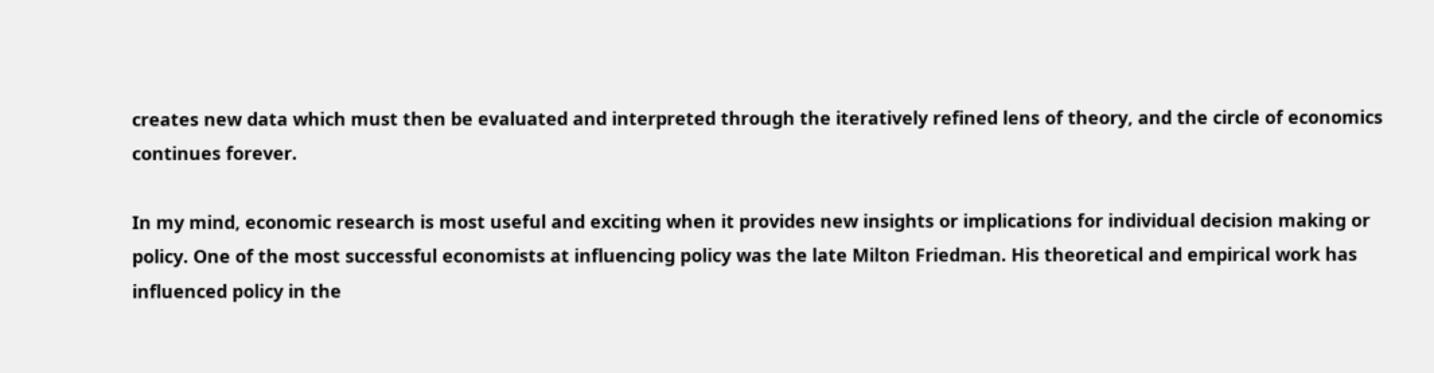creates new data which must then be evaluated and interpreted through the iteratively refined lens of theory, and the circle of economics continues forever.

In my mind, economic research is most useful and exciting when it provides new insights or implications for individual decision making or policy. One of the most successful economists at influencing policy was the late Milton Friedman. His theoretical and empirical work has influenced policy in the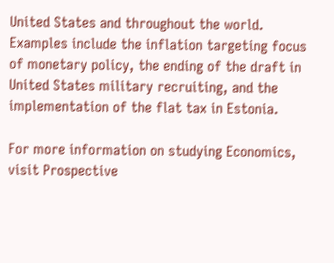United States and throughout the world. Examples include the inflation targeting focus of monetary policy, the ending of the draft in United States military recruiting, and the implementation of the flat tax in Estonia.

For more information on studying Economics, visit Prospective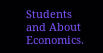Students and About Economics.